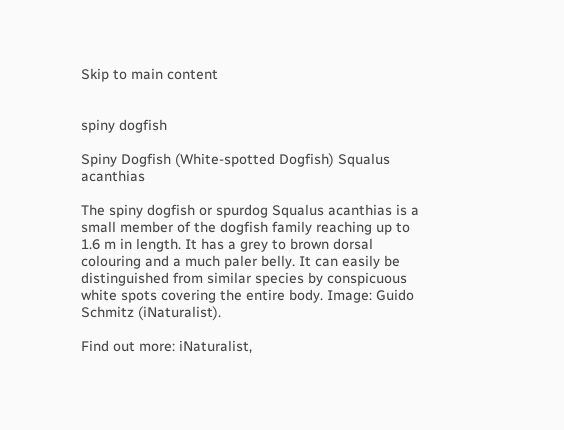Skip to main content


spiny dogfish

Spiny Dogfish (White-spotted Dogfish) Squalus acanthias

The spiny dogfish or spurdog Squalus acanthias is a small member of the dogfish family reaching up to 1.6 m in length. It has a grey to brown dorsal colouring and a much paler belly. It can easily be distinguished from similar species by conspicuous white spots covering the entire body. Image: Guido Schmitz (iNaturalist).

Find out more: iNaturalist,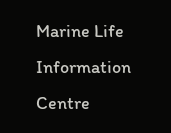Marine Life Information Centre